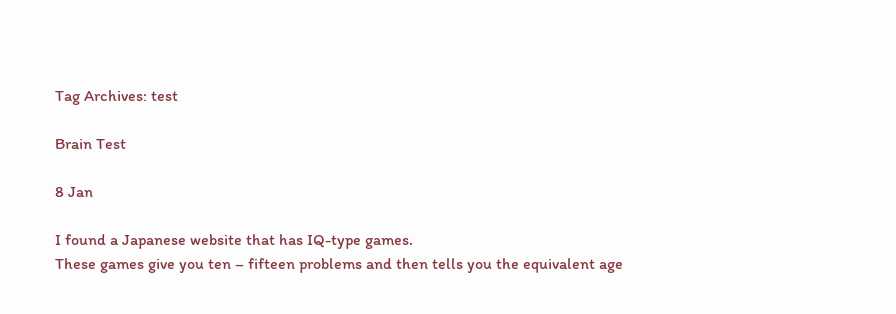Tag Archives: test

Brain Test

8 Jan

I found a Japanese website that has IQ-type games.
These games give you ten – fifteen problems and then tells you the equivalent age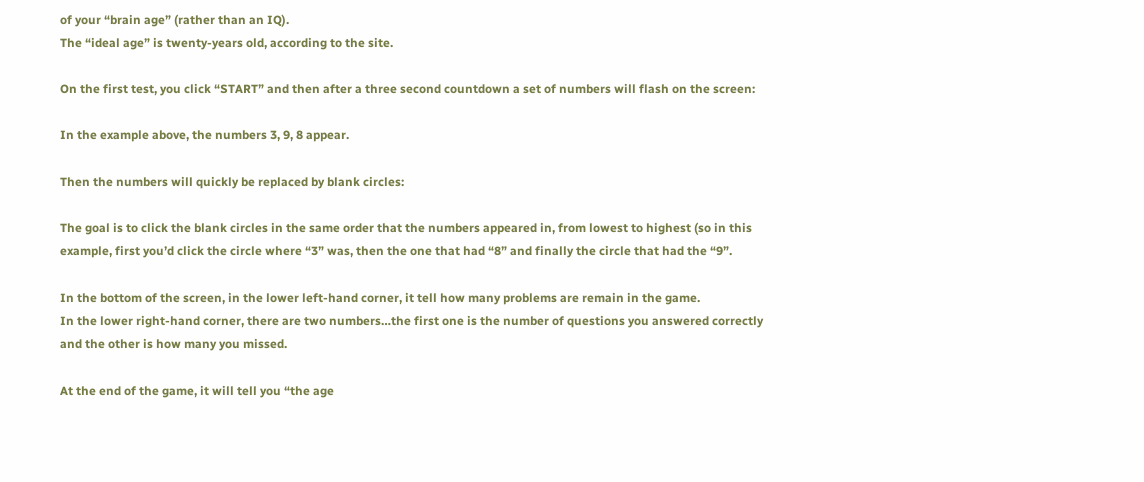of your “brain age” (rather than an IQ).
The “ideal age” is twenty-years old, according to the site.

On the first test, you click “START” and then after a three second countdown a set of numbers will flash on the screen:

In the example above, the numbers 3, 9, 8 appear.

Then the numbers will quickly be replaced by blank circles:

The goal is to click the blank circles in the same order that the numbers appeared in, from lowest to highest (so in this example, first you’d click the circle where “3” was, then the one that had “8” and finally the circle that had the “9”.

In the bottom of the screen, in the lower left-hand corner, it tell how many problems are remain in the game.
In the lower right-hand corner, there are two numbers…the first one is the number of questions you answered correctly and the other is how many you missed.

At the end of the game, it will tell you “the age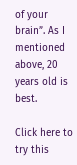of your brain”. As I mentioned above, 20 years old is best.

Click here to try this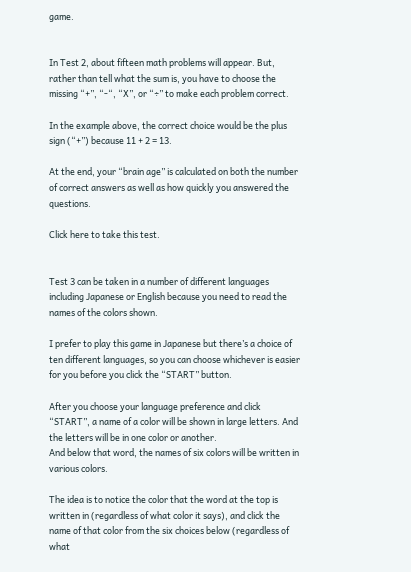game.


In Test 2, about fifteen math problems will appear. But, rather than tell what the sum is, you have to choose the missing “+”, “-“, “X”, or “÷” to make each problem correct.

In the example above, the correct choice would be the plus sign (“+”) because 11 + 2 = 13.

At the end, your “brain age” is calculated on both the number of correct answers as well as how quickly you answered the questions.

Click here to take this test.


Test 3 can be taken in a number of different languages including Japanese or English because you need to read the names of the colors shown.

I prefer to play this game in Japanese but there’s a choice of ten different languages, so you can choose whichever is easier for you before you click the “START” button.

After you choose your language preference and click “START”, a name of a color will be shown in large letters. And the letters will be in one color or another.
And below that word, the names of six colors will be written in various colors.

The idea is to notice the color that the word at the top is written in (regardless of what color it says), and click the name of that color from the six choices below (regardless of what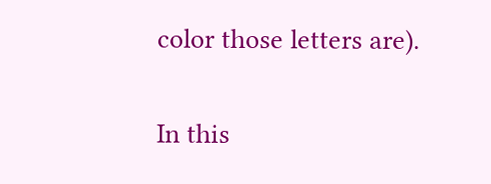color those letters are).

In this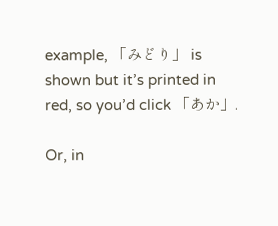example, 「みどり」 is shown but it’s printed in red, so you’d click 「あか」.

Or, in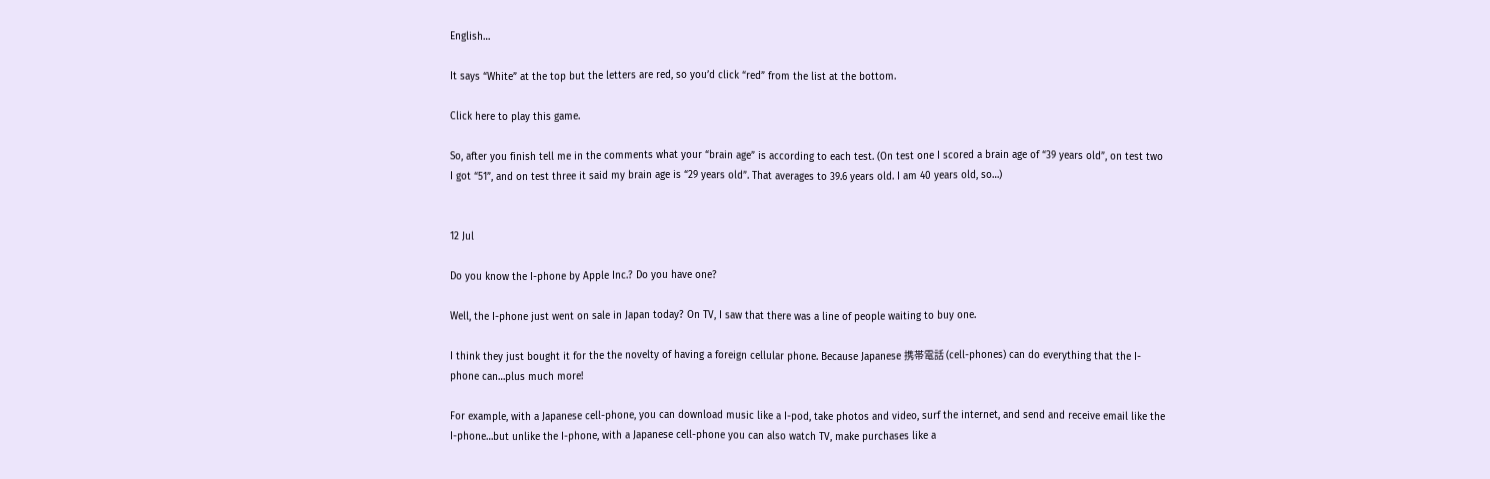English…

It says “White” at the top but the letters are red, so you’d click “red” from the list at the bottom.

Click here to play this game.

So, after you finish tell me in the comments what your “brain age” is according to each test. (On test one I scored a brain age of “39 years old”, on test two I got “51”, and on test three it said my brain age is “29 years old”. That averages to 39.6 years old. I am 40 years old, so…)


12 Jul

Do you know the I-phone by Apple Inc.? Do you have one?

Well, the I-phone just went on sale in Japan today? On TV, I saw that there was a line of people waiting to buy one.

I think they just bought it for the the novelty of having a foreign cellular phone. Because Japanese 携帯電話 (cell-phones) can do everything that the I-phone can…plus much more!

For example, with a Japanese cell-phone, you can download music like a I-pod, take photos and video, surf the internet, and send and receive email like the I-phone…but unlike the I-phone, with a Japanese cell-phone you can also watch TV, make purchases like a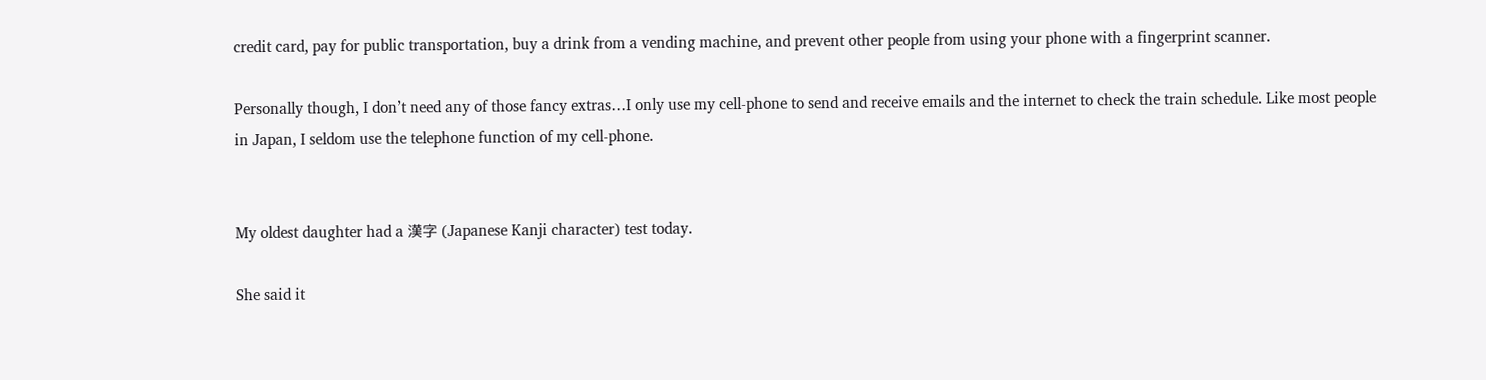credit card, pay for public transportation, buy a drink from a vending machine, and prevent other people from using your phone with a fingerprint scanner.

Personally though, I don’t need any of those fancy extras…I only use my cell-phone to send and receive emails and the internet to check the train schedule. Like most people in Japan, I seldom use the telephone function of my cell-phone.


My oldest daughter had a 漢字 (Japanese Kanji character) test today.

She said it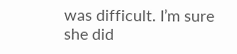was difficult. I’m sure she did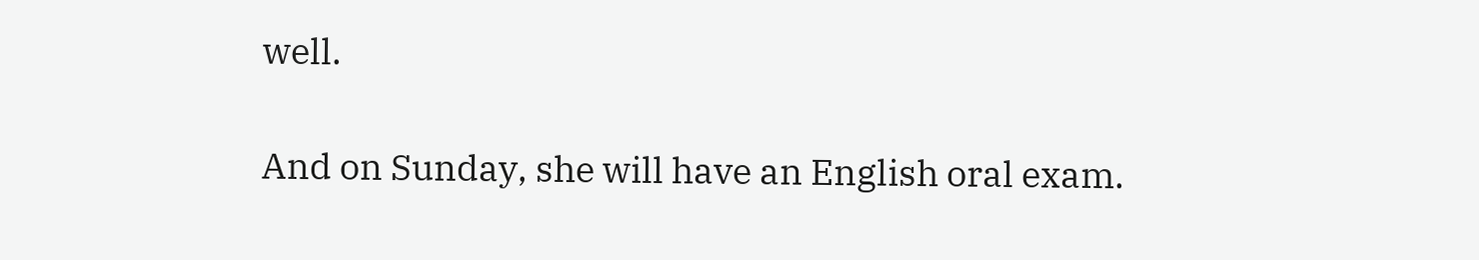well.

And on Sunday, she will have an English oral exam.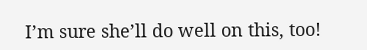I’m sure she’ll do well on this, too!